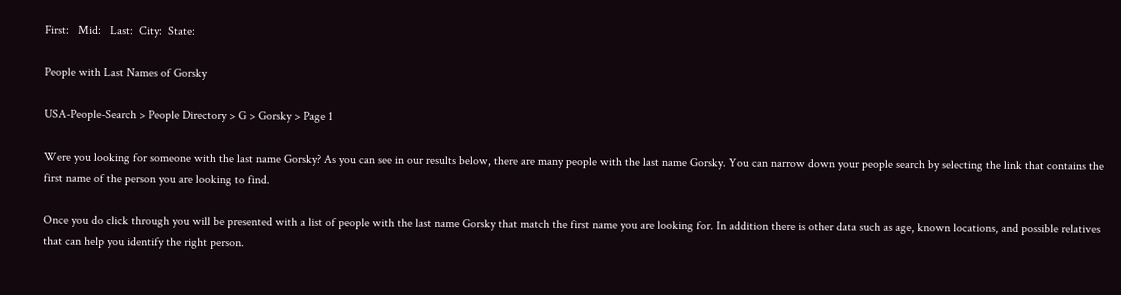First:   Mid:   Last:  City:  State:

People with Last Names of Gorsky

USA-People-Search > People Directory > G > Gorsky > Page 1

Were you looking for someone with the last name Gorsky? As you can see in our results below, there are many people with the last name Gorsky. You can narrow down your people search by selecting the link that contains the first name of the person you are looking to find.

Once you do click through you will be presented with a list of people with the last name Gorsky that match the first name you are looking for. In addition there is other data such as age, known locations, and possible relatives that can help you identify the right person.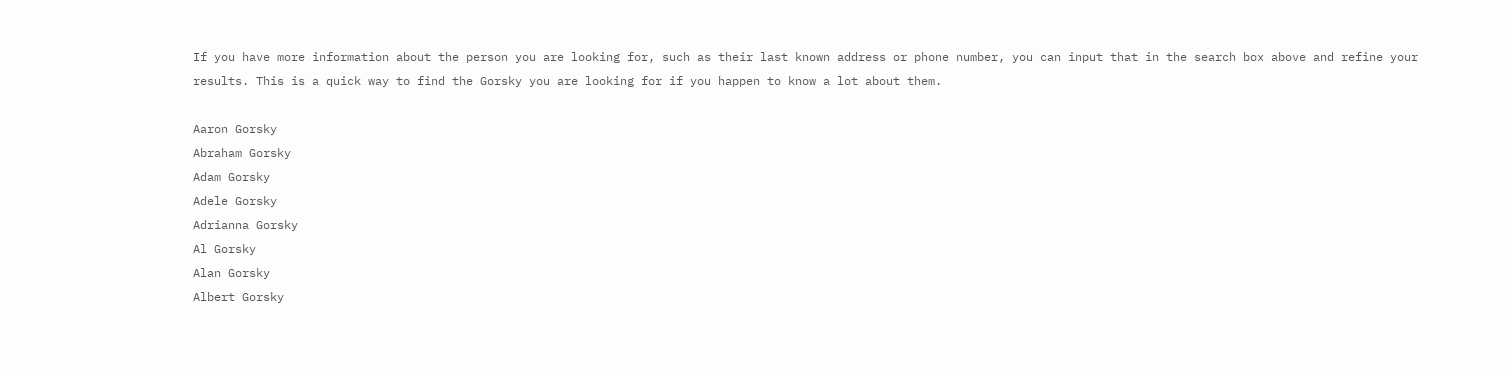If you have more information about the person you are looking for, such as their last known address or phone number, you can input that in the search box above and refine your results. This is a quick way to find the Gorsky you are looking for if you happen to know a lot about them.

Aaron Gorsky
Abraham Gorsky
Adam Gorsky
Adele Gorsky
Adrianna Gorsky
Al Gorsky
Alan Gorsky
Albert Gorsky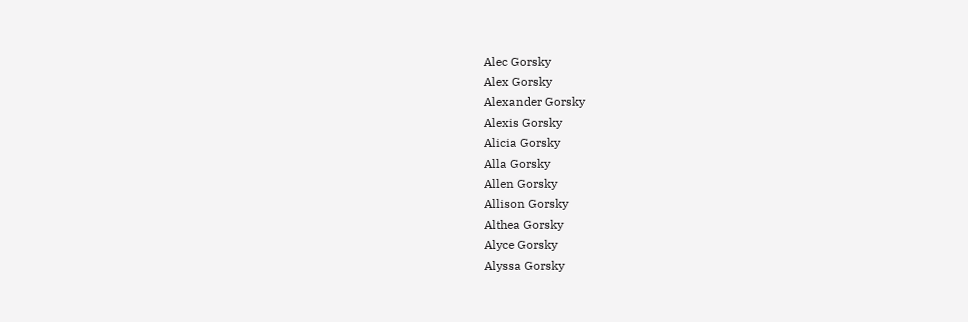Alec Gorsky
Alex Gorsky
Alexander Gorsky
Alexis Gorsky
Alicia Gorsky
Alla Gorsky
Allen Gorsky
Allison Gorsky
Althea Gorsky
Alyce Gorsky
Alyssa Gorsky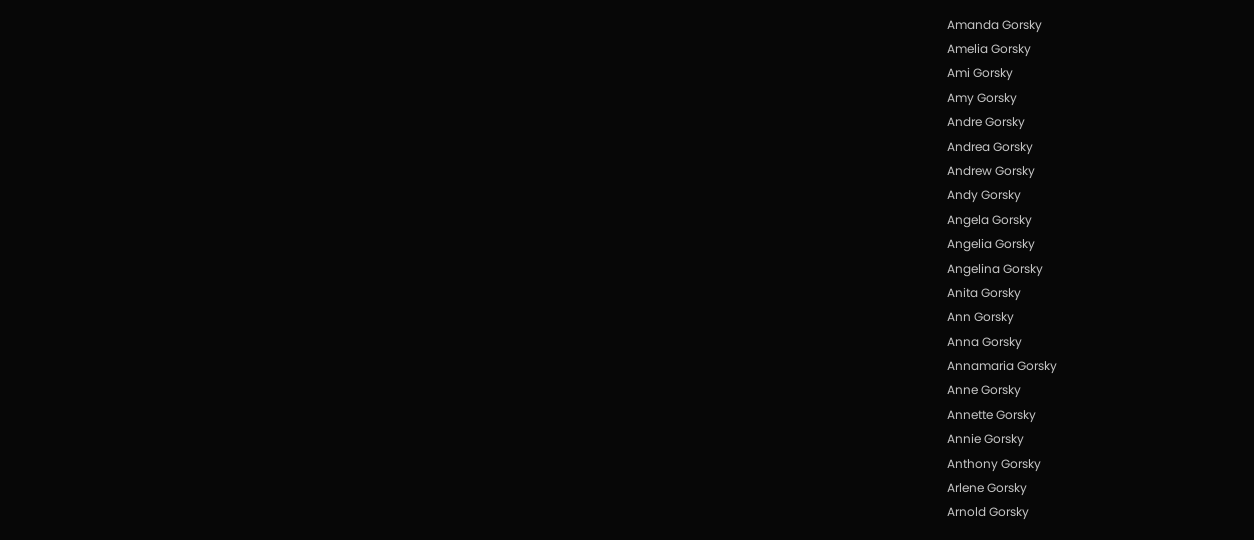Amanda Gorsky
Amelia Gorsky
Ami Gorsky
Amy Gorsky
Andre Gorsky
Andrea Gorsky
Andrew Gorsky
Andy Gorsky
Angela Gorsky
Angelia Gorsky
Angelina Gorsky
Anita Gorsky
Ann Gorsky
Anna Gorsky
Annamaria Gorsky
Anne Gorsky
Annette Gorsky
Annie Gorsky
Anthony Gorsky
Arlene Gorsky
Arnold Gorsky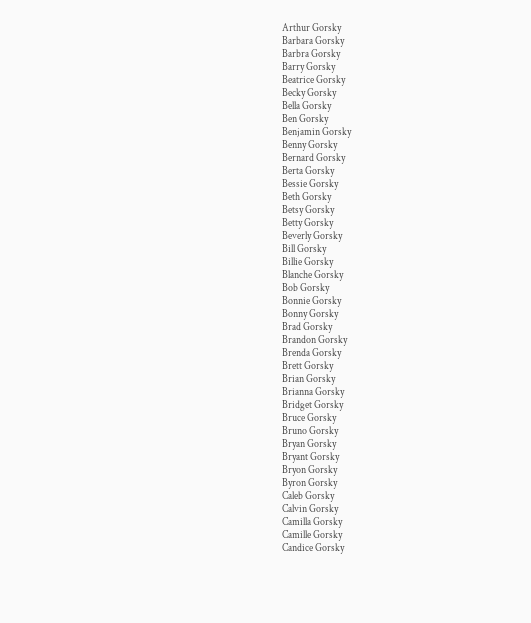Arthur Gorsky
Barbara Gorsky
Barbra Gorsky
Barry Gorsky
Beatrice Gorsky
Becky Gorsky
Bella Gorsky
Ben Gorsky
Benjamin Gorsky
Benny Gorsky
Bernard Gorsky
Berta Gorsky
Bessie Gorsky
Beth Gorsky
Betsy Gorsky
Betty Gorsky
Beverly Gorsky
Bill Gorsky
Billie Gorsky
Blanche Gorsky
Bob Gorsky
Bonnie Gorsky
Bonny Gorsky
Brad Gorsky
Brandon Gorsky
Brenda Gorsky
Brett Gorsky
Brian Gorsky
Brianna Gorsky
Bridget Gorsky
Bruce Gorsky
Bruno Gorsky
Bryan Gorsky
Bryant Gorsky
Bryon Gorsky
Byron Gorsky
Caleb Gorsky
Calvin Gorsky
Camilla Gorsky
Camille Gorsky
Candice Gorsky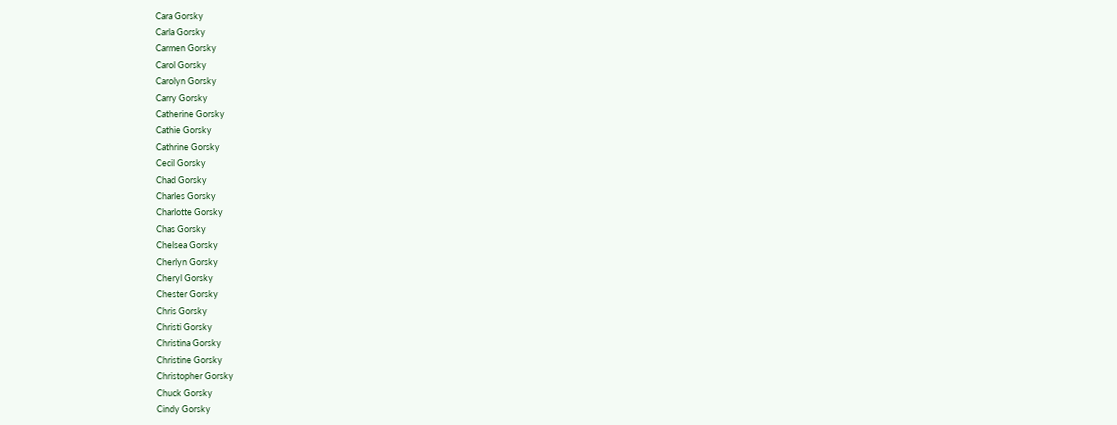Cara Gorsky
Carla Gorsky
Carmen Gorsky
Carol Gorsky
Carolyn Gorsky
Carry Gorsky
Catherine Gorsky
Cathie Gorsky
Cathrine Gorsky
Cecil Gorsky
Chad Gorsky
Charles Gorsky
Charlotte Gorsky
Chas Gorsky
Chelsea Gorsky
Cherlyn Gorsky
Cheryl Gorsky
Chester Gorsky
Chris Gorsky
Christi Gorsky
Christina Gorsky
Christine Gorsky
Christopher Gorsky
Chuck Gorsky
Cindy Gorsky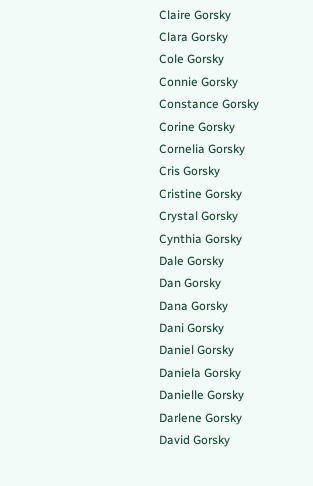Claire Gorsky
Clara Gorsky
Cole Gorsky
Connie Gorsky
Constance Gorsky
Corine Gorsky
Cornelia Gorsky
Cris Gorsky
Cristine Gorsky
Crystal Gorsky
Cynthia Gorsky
Dale Gorsky
Dan Gorsky
Dana Gorsky
Dani Gorsky
Daniel Gorsky
Daniela Gorsky
Danielle Gorsky
Darlene Gorsky
David Gorsky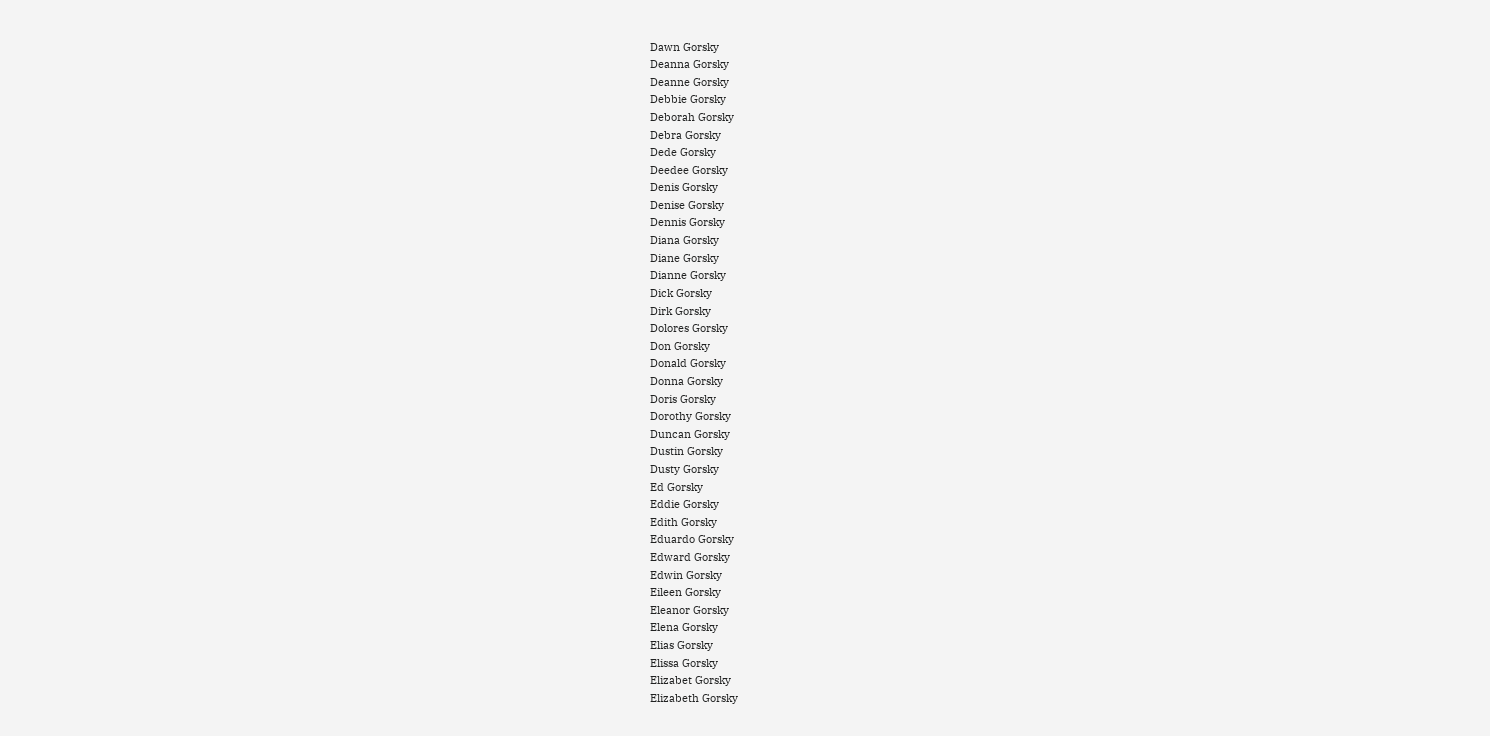Dawn Gorsky
Deanna Gorsky
Deanne Gorsky
Debbie Gorsky
Deborah Gorsky
Debra Gorsky
Dede Gorsky
Deedee Gorsky
Denis Gorsky
Denise Gorsky
Dennis Gorsky
Diana Gorsky
Diane Gorsky
Dianne Gorsky
Dick Gorsky
Dirk Gorsky
Dolores Gorsky
Don Gorsky
Donald Gorsky
Donna Gorsky
Doris Gorsky
Dorothy Gorsky
Duncan Gorsky
Dustin Gorsky
Dusty Gorsky
Ed Gorsky
Eddie Gorsky
Edith Gorsky
Eduardo Gorsky
Edward Gorsky
Edwin Gorsky
Eileen Gorsky
Eleanor Gorsky
Elena Gorsky
Elias Gorsky
Elissa Gorsky
Elizabet Gorsky
Elizabeth Gorsky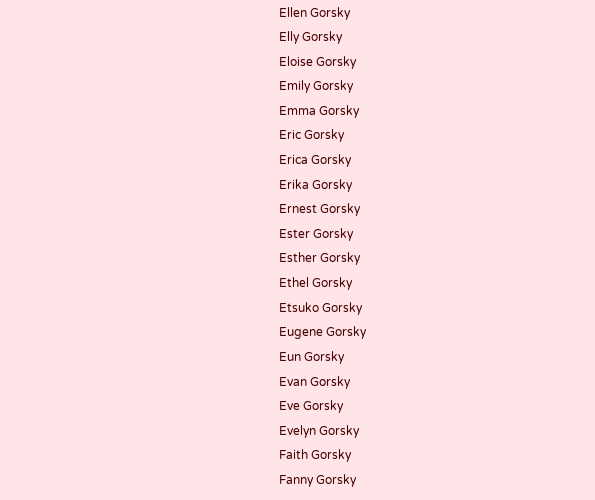Ellen Gorsky
Elly Gorsky
Eloise Gorsky
Emily Gorsky
Emma Gorsky
Eric Gorsky
Erica Gorsky
Erika Gorsky
Ernest Gorsky
Ester Gorsky
Esther Gorsky
Ethel Gorsky
Etsuko Gorsky
Eugene Gorsky
Eun Gorsky
Evan Gorsky
Eve Gorsky
Evelyn Gorsky
Faith Gorsky
Fanny Gorsky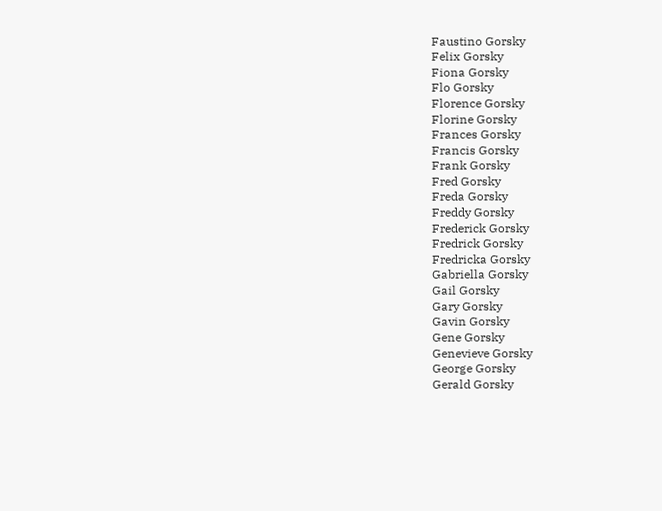Faustino Gorsky
Felix Gorsky
Fiona Gorsky
Flo Gorsky
Florence Gorsky
Florine Gorsky
Frances Gorsky
Francis Gorsky
Frank Gorsky
Fred Gorsky
Freda Gorsky
Freddy Gorsky
Frederick Gorsky
Fredrick Gorsky
Fredricka Gorsky
Gabriella Gorsky
Gail Gorsky
Gary Gorsky
Gavin Gorsky
Gene Gorsky
Genevieve Gorsky
George Gorsky
Gerald Gorsky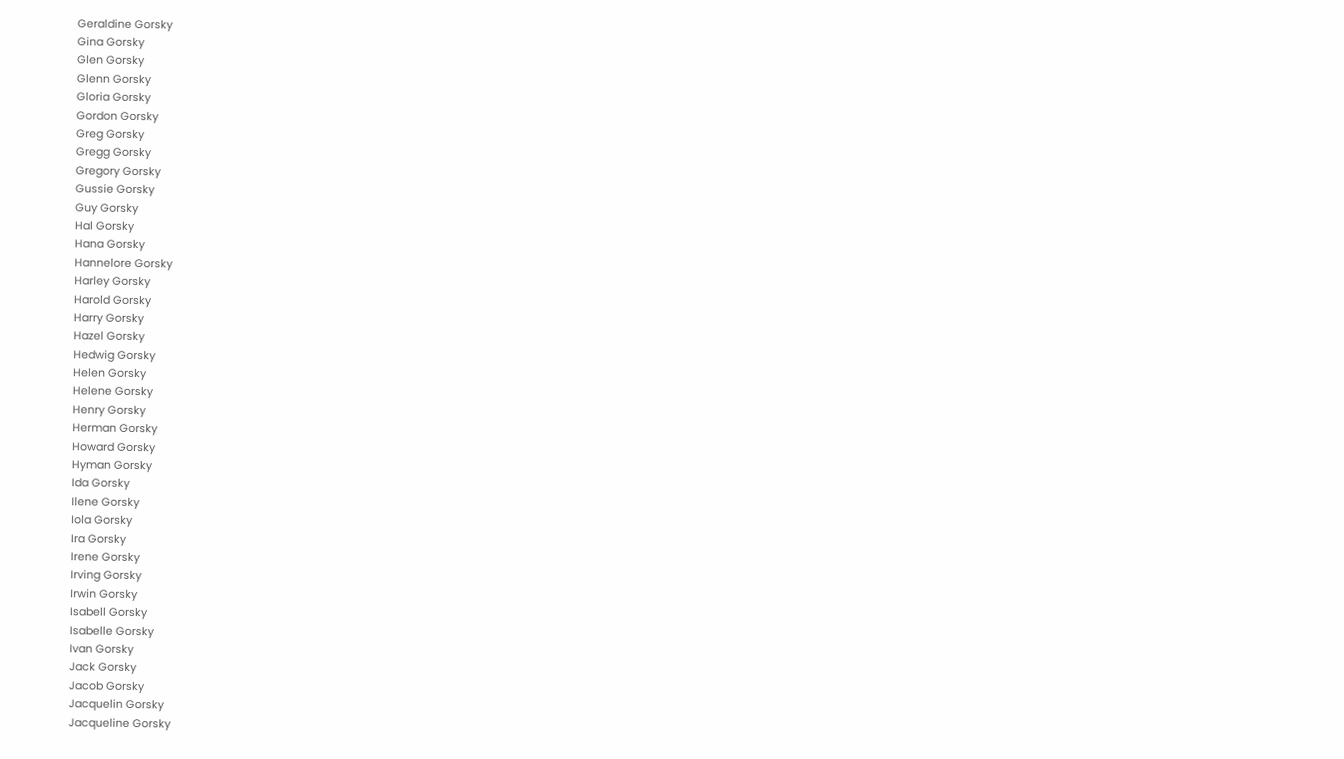Geraldine Gorsky
Gina Gorsky
Glen Gorsky
Glenn Gorsky
Gloria Gorsky
Gordon Gorsky
Greg Gorsky
Gregg Gorsky
Gregory Gorsky
Gussie Gorsky
Guy Gorsky
Hal Gorsky
Hana Gorsky
Hannelore Gorsky
Harley Gorsky
Harold Gorsky
Harry Gorsky
Hazel Gorsky
Hedwig Gorsky
Helen Gorsky
Helene Gorsky
Henry Gorsky
Herman Gorsky
Howard Gorsky
Hyman Gorsky
Ida Gorsky
Ilene Gorsky
Iola Gorsky
Ira Gorsky
Irene Gorsky
Irving Gorsky
Irwin Gorsky
Isabell Gorsky
Isabelle Gorsky
Ivan Gorsky
Jack Gorsky
Jacob Gorsky
Jacquelin Gorsky
Jacqueline Gorsky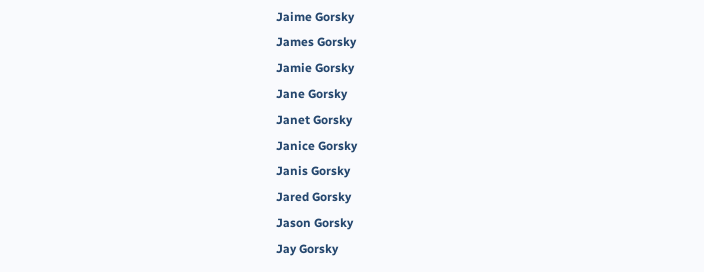Jaime Gorsky
James Gorsky
Jamie Gorsky
Jane Gorsky
Janet Gorsky
Janice Gorsky
Janis Gorsky
Jared Gorsky
Jason Gorsky
Jay Gorsky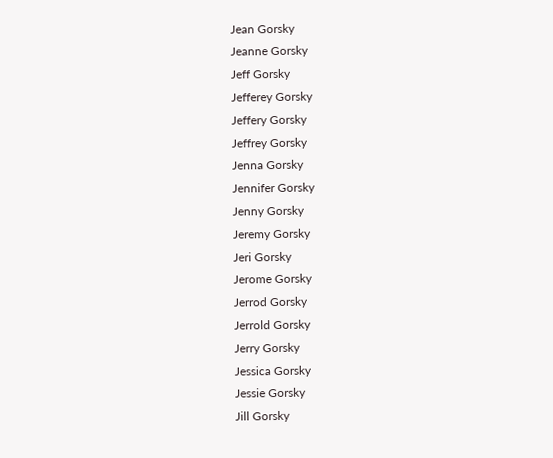Jean Gorsky
Jeanne Gorsky
Jeff Gorsky
Jefferey Gorsky
Jeffery Gorsky
Jeffrey Gorsky
Jenna Gorsky
Jennifer Gorsky
Jenny Gorsky
Jeremy Gorsky
Jeri Gorsky
Jerome Gorsky
Jerrod Gorsky
Jerrold Gorsky
Jerry Gorsky
Jessica Gorsky
Jessie Gorsky
Jill Gorsky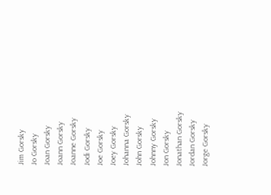Jim Gorsky
Jo Gorsky
Joan Gorsky
Joann Gorsky
Joanne Gorsky
Jodi Gorsky
Joe Gorsky
Joey Gorsky
Johanna Gorsky
John Gorsky
Johnny Gorsky
Jon Gorsky
Jonathan Gorsky
Jordan Gorsky
Jorge Gorsky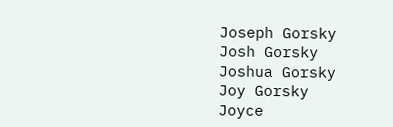Joseph Gorsky
Josh Gorsky
Joshua Gorsky
Joy Gorsky
Joyce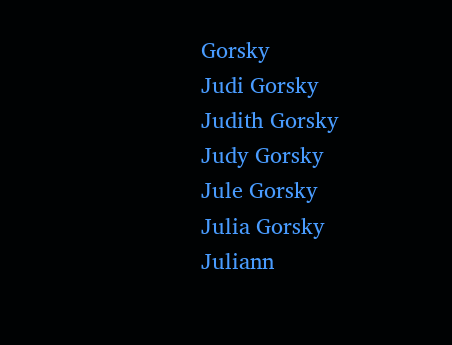Gorsky
Judi Gorsky
Judith Gorsky
Judy Gorsky
Jule Gorsky
Julia Gorsky
Juliann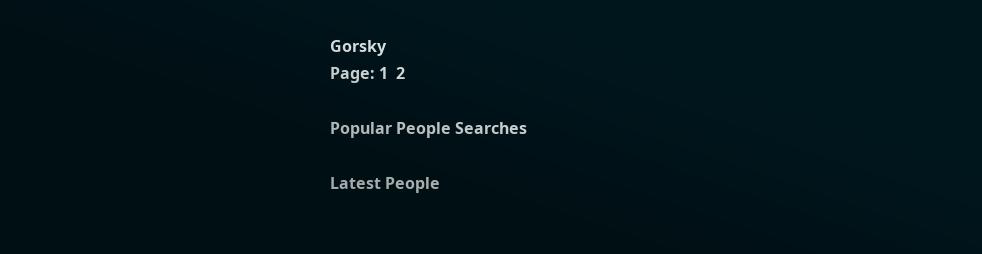Gorsky
Page: 1  2

Popular People Searches

Latest People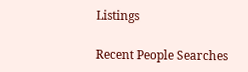Listings

Recent People Searches